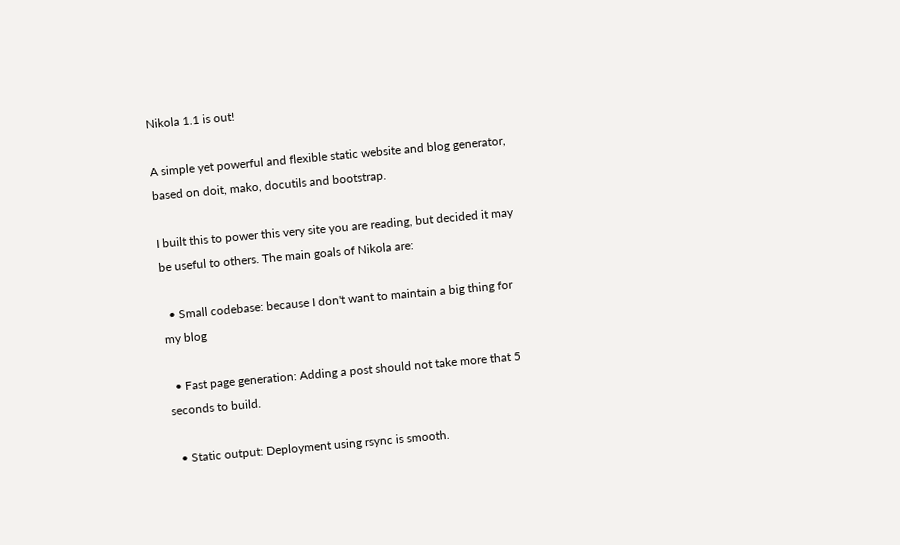Nikola 1.1 is out!

A simple yet powerful and flexible static website and blog generator, based on doit, mako, docutils and bootstrap.

I built this to power this very site you are reading, but decided it may be useful to others. The main goals of Nikola are:

  • Small codebase: because I don't want to maintain a big thing for my blog

  • Fast page generation: Adding a post should not take more that 5 seconds to build.

  • Static output: Deployment using rsync is smooth.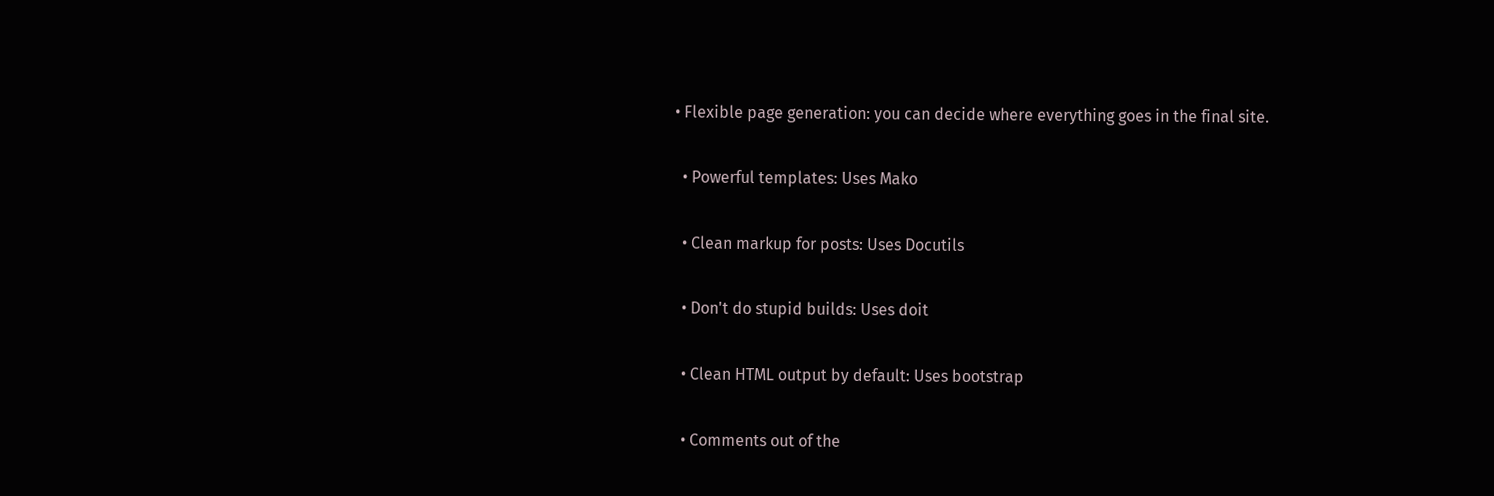• Flexible page generation: you can decide where everything goes in the final site.

  • Powerful templates: Uses Mako

  • Clean markup for posts: Uses Docutils

  • Don't do stupid builds: Uses doit

  • Clean HTML output by default: Uses bootstrap

  • Comments out of the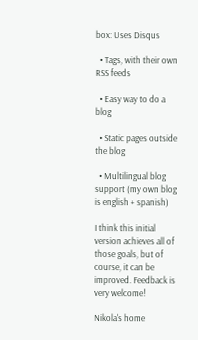box: Uses Disqus

  • Tags, with their own RSS feeds

  • Easy way to do a blog

  • Static pages outside the blog

  • Multilingual blog support (my own blog is english + spanish)

I think this initial version achieves all of those goals, but of course, it can be improved. Feedback is very welcome!

Nikola's home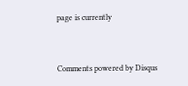page is currently


Comments powered by Disqus